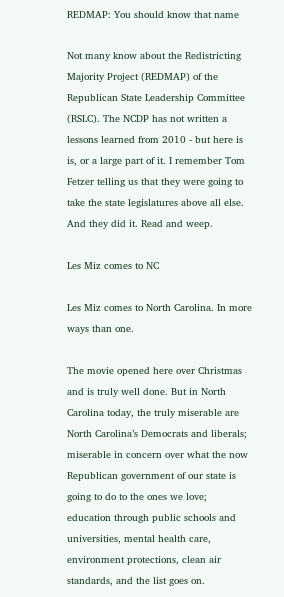REDMAP: You should know that name

Not many know about the Redistricting Majority Project (REDMAP) of the Republican State Leadership Committee (RSLC). The NCDP has not written a lessons learned from 2010 - but here is is, or a large part of it. I remember Tom Fetzer telling us that they were going to take the state legislatures above all else. And they did it. Read and weep.

Les Miz comes to NC

Les Miz comes to North Carolina. In more ways than one.

The movie opened here over Christmas and is truly well done. But in North Carolina today, the truly miserable are North Carolina’s Democrats and liberals; miserable in concern over what the now Republican government of our state is going to do to the ones we love; education through public schools and universities, mental health care, environment protections, clean air standards, and the list goes on.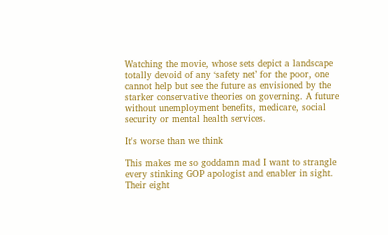Watching the movie, whose sets depict a landscape totally devoid of any ‘safety net’ for the poor, one cannot help but see the future as envisioned by the starker conservative theories on governing. A future without unemployment benefits, medicare, social security or mental health services.

It's worse than we think

This makes me so goddamn mad I want to strangle every stinking GOP apologist and enabler in sight. Their eight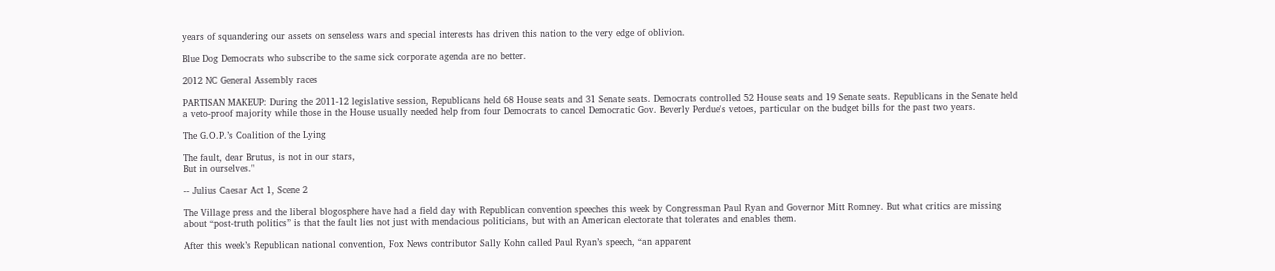years of squandering our assets on senseless wars and special interests has driven this nation to the very edge of oblivion.

Blue Dog Democrats who subscribe to the same sick corporate agenda are no better.

2012 NC General Assembly races

PARTISAN MAKEUP: During the 2011-12 legislative session, Republicans held 68 House seats and 31 Senate seats. Democrats controlled 52 House seats and 19 Senate seats. Republicans in the Senate held a veto-proof majority while those in the House usually needed help from four Democrats to cancel Democratic Gov. Beverly Perdue's vetoes, particular on the budget bills for the past two years.

The G.O.P.’s Coalition of the Lying

The fault, dear Brutus, is not in our stars,
But in ourselves."

-- Julius Caesar Act 1, Scene 2

The Village press and the liberal blogosphere have had a field day with Republican convention speeches this week by Congressman Paul Ryan and Governor Mitt Romney. But what critics are missing about “post-truth politics” is that the fault lies not just with mendacious politicians, but with an American electorate that tolerates and enables them.

After this week’s Republican national convention, Fox News contributor Sally Kohn called Paul Ryan’s speech, “an apparent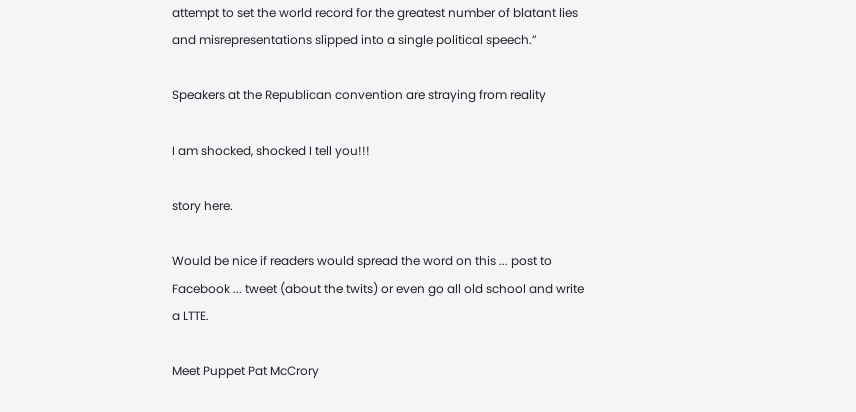attempt to set the world record for the greatest number of blatant lies and misrepresentations slipped into a single political speech.”

Speakers at the Republican convention are straying from reality

I am shocked, shocked I tell you!!!

story here.

Would be nice if readers would spread the word on this ... post to Facebook ... tweet (about the twits) or even go all old school and write a LTTE.

Meet Puppet Pat McCrory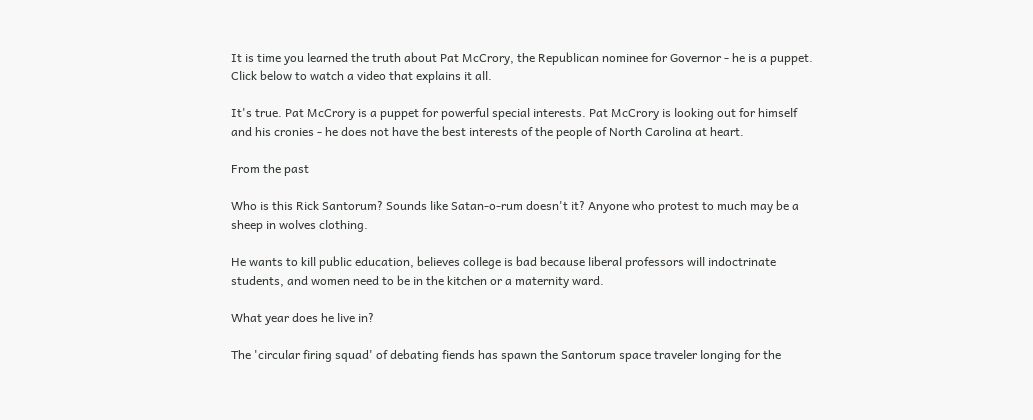It is time you learned the truth about Pat McCrory, the Republican nominee for Governor - he is a puppet. Click below to watch a video that explains it all.

It's true. Pat McCrory is a puppet for powerful special interests. Pat McCrory is looking out for himself and his cronies - he does not have the best interests of the people of North Carolina at heart.

From the past

Who is this Rick Santorum? Sounds like Satan-o-rum doesn't it? Anyone who protest to much may be a sheep in wolves clothing.

He wants to kill public education, believes college is bad because liberal professors will indoctrinate students, and women need to be in the kitchen or a maternity ward.

What year does he live in?

The 'circular firing squad' of debating fiends has spawn the Santorum space traveler longing for the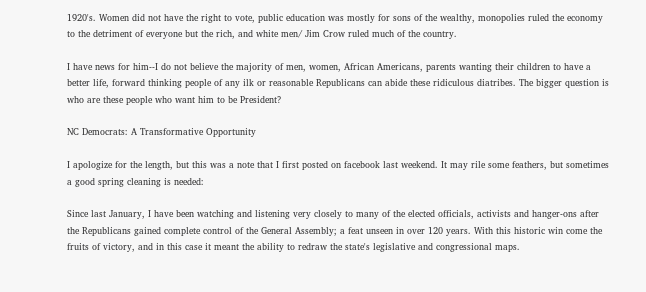1920's. Women did not have the right to vote, public education was mostly for sons of the wealthy, monopolies ruled the economy to the detriment of everyone but the rich, and white men/ Jim Crow ruled much of the country.

I have news for him--I do not believe the majority of men, women, African Americans, parents wanting their children to have a better life, forward thinking people of any ilk or reasonable Republicans can abide these ridiculous diatribes. The bigger question is who are these people who want him to be President?

NC Democrats: A Transformative Opportunity

I apologize for the length, but this was a note that I first posted on facebook last weekend. It may rile some feathers, but sometimes a good spring cleaning is needed:

Since last January, I have been watching and listening very closely to many of the elected officials, activists and hanger-ons after the Republicans gained complete control of the General Assembly; a feat unseen in over 120 years. With this historic win come the fruits of victory, and in this case it meant the ability to redraw the state's legislative and congressional maps.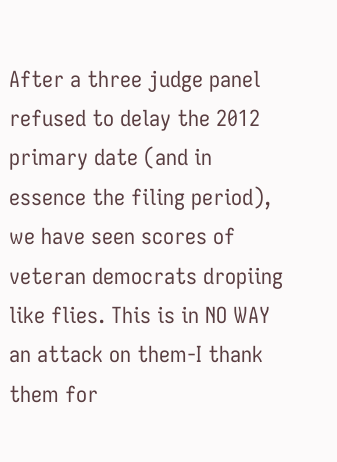After a three judge panel refused to delay the 2012 primary date (and in essence the filing period), we have seen scores of veteran democrats dropiing like flies. This is in NO WAY an attack on them-I thank them for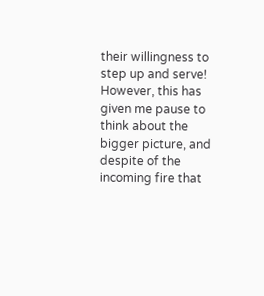their willingness to step up and serve! However, this has given me pause to think about the bigger picture, and despite of the incoming fire that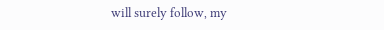will surely follow, my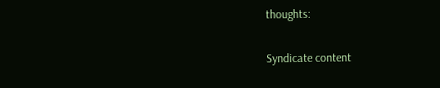thoughts:

Syndicate content